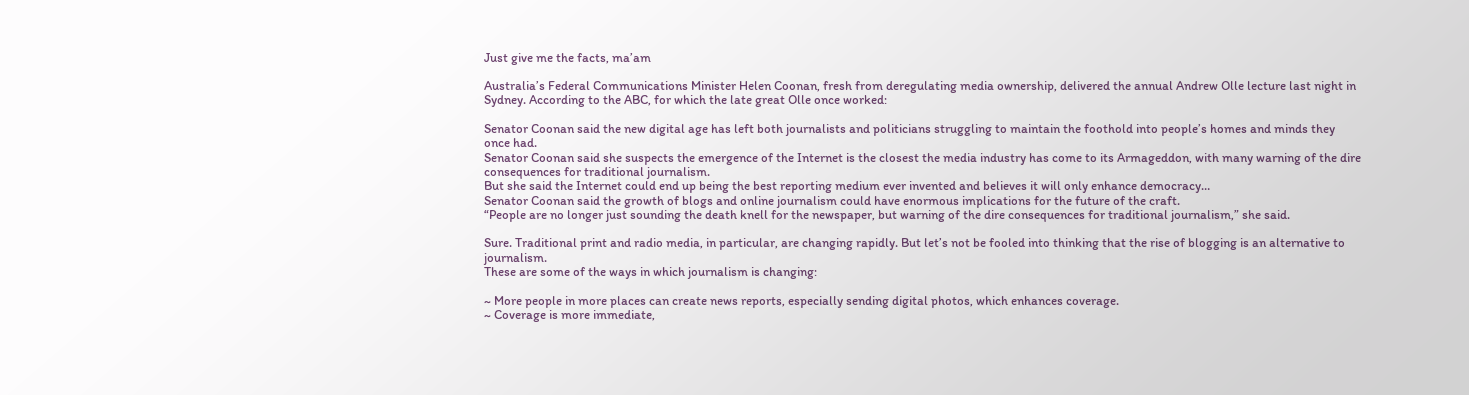Just give me the facts, ma’am

Australia’s Federal Communications Minister Helen Coonan, fresh from deregulating media ownership, delivered the annual Andrew Olle lecture last night in Sydney. According to the ABC, for which the late great Olle once worked:

Senator Coonan said the new digital age has left both journalists and politicians struggling to maintain the foothold into people’s homes and minds they once had.
Senator Coonan said she suspects the emergence of the Internet is the closest the media industry has come to its Armageddon, with many warning of the dire consequences for traditional journalism.
But she said the Internet could end up being the best reporting medium ever invented and believes it will only enhance democracy…
Senator Coonan said the growth of blogs and online journalism could have enormous implications for the future of the craft.
“People are no longer just sounding the death knell for the newspaper, but warning of the dire consequences for traditional journalism,” she said.

Sure. Traditional print and radio media, in particular, are changing rapidly. But let’s not be fooled into thinking that the rise of blogging is an alternative to journalism.
These are some of the ways in which journalism is changing:

~ More people in more places can create news reports, especially sending digital photos, which enhances coverage.
~ Coverage is more immediate,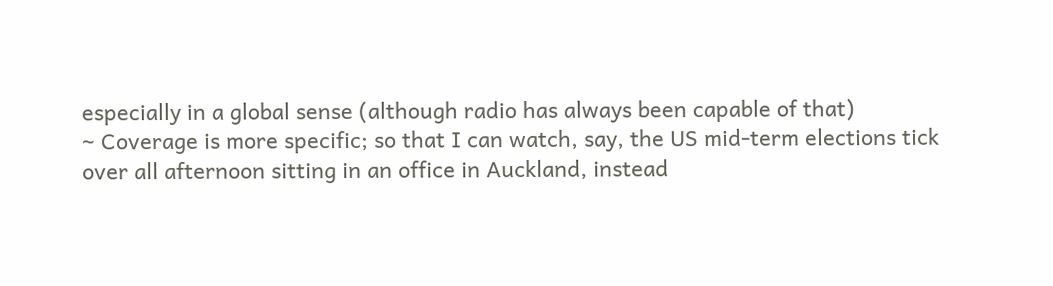especially in a global sense (although radio has always been capable of that)
~ Coverage is more specific; so that I can watch, say, the US mid-term elections tick over all afternoon sitting in an office in Auckland, instead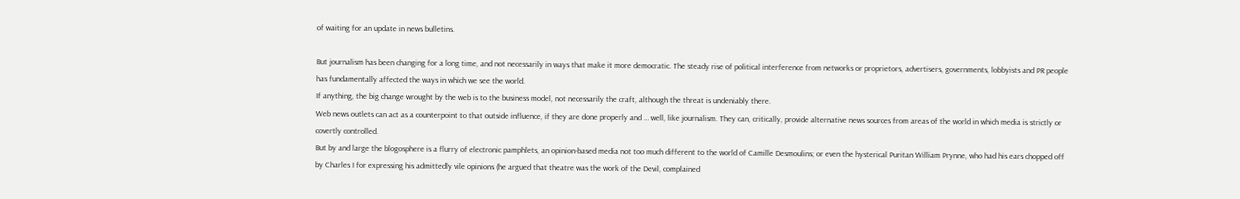of waiting for an update in news bulletins.

But journalism has been changing for a long time, and not necessarily in ways that make it more democratic. The steady rise of political interference from networks or proprietors, advertisers, governments, lobbyists and PR people has fundamentally affected the ways in which we see the world.
If anything, the big change wrought by the web is to the business model, not necessarily the craft, although the threat is undeniably there.
Web news outlets can act as a counterpoint to that outside influence, if they are done properly and … well, like journalism. They can, critically, provide alternative news sources from areas of the world in which media is strictly or covertly controlled.
But by and large the blogosphere is a flurry of electronic pamphlets, an opinion-based media not too much different to the world of Camille Desmoulins; or even the hysterical Puritan William Prynne, who had his ears chopped off by Charles I for expressing his admittedly vile opinions (he argued that theatre was the work of the Devil, complained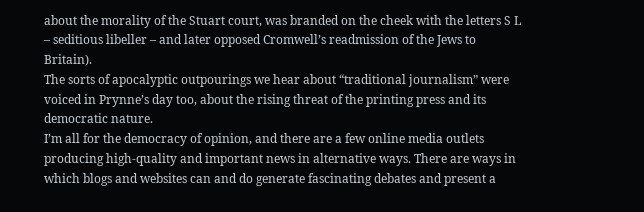about the morality of the Stuart court, was branded on the cheek with the letters S L – seditious libeller – and later opposed Cromwell’s readmission of the Jews to Britain).
The sorts of apocalyptic outpourings we hear about “traditional journalism” were voiced in Prynne’s day too, about the rising threat of the printing press and its democratic nature.
I’m all for the democracy of opinion, and there are a few online media outlets producing high-quality and important news in alternative ways. There are ways in which blogs and websites can and do generate fascinating debates and present a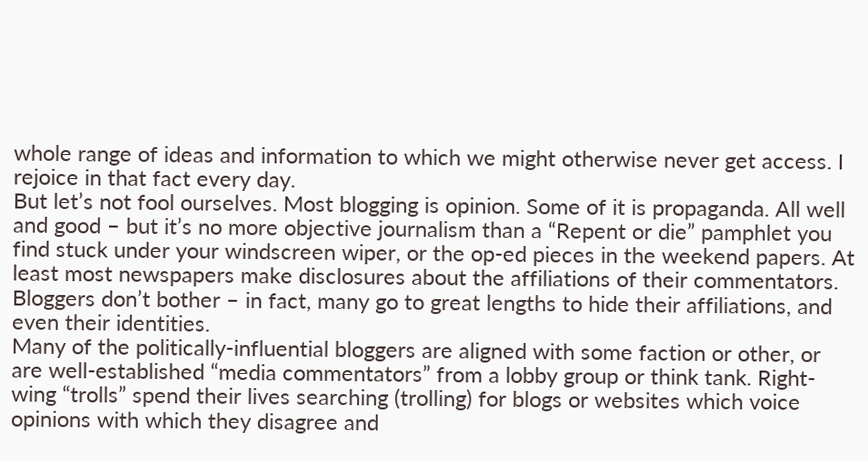whole range of ideas and information to which we might otherwise never get access. I rejoice in that fact every day.
But let’s not fool ourselves. Most blogging is opinion. Some of it is propaganda. All well and good – but it’s no more objective journalism than a “Repent or die” pamphlet you find stuck under your windscreen wiper, or the op-ed pieces in the weekend papers. At least most newspapers make disclosures about the affiliations of their commentators. Bloggers don’t bother – in fact, many go to great lengths to hide their affiliations, and even their identities.
Many of the politically-influential bloggers are aligned with some faction or other, or are well-established “media commentators” from a lobby group or think tank. Right-wing “trolls” spend their lives searching (trolling) for blogs or websites which voice opinions with which they disagree and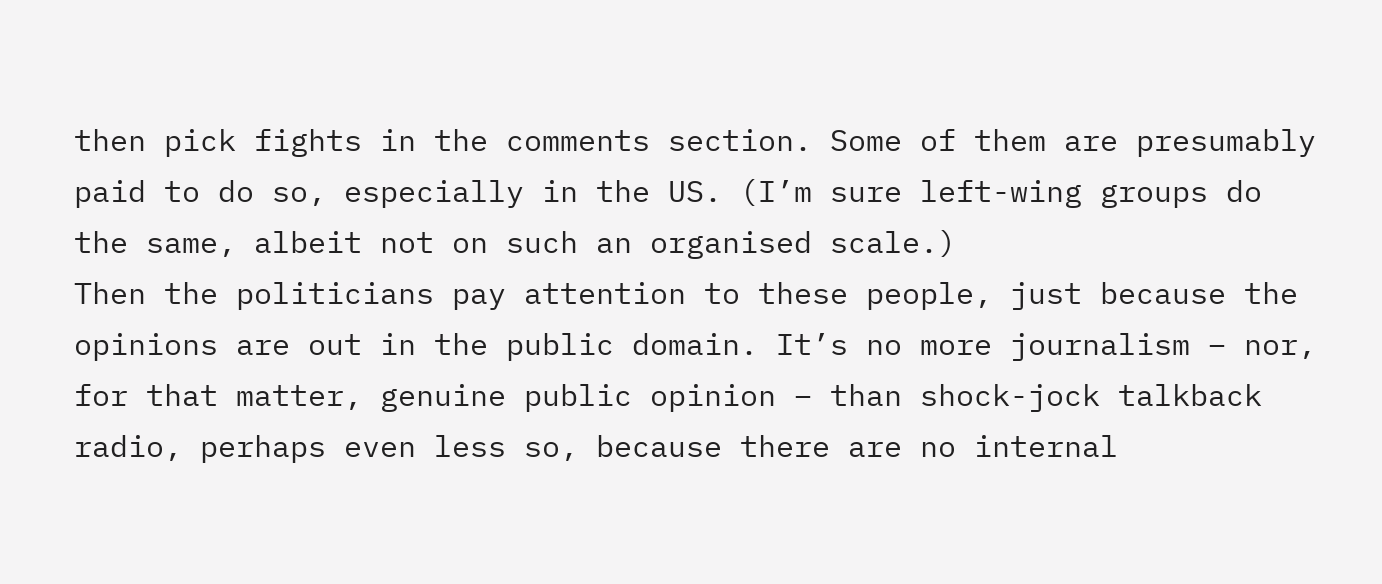then pick fights in the comments section. Some of them are presumably paid to do so, especially in the US. (I’m sure left-wing groups do the same, albeit not on such an organised scale.)
Then the politicians pay attention to these people, just because the opinions are out in the public domain. It’s no more journalism – nor, for that matter, genuine public opinion – than shock-jock talkback radio, perhaps even less so, because there are no internal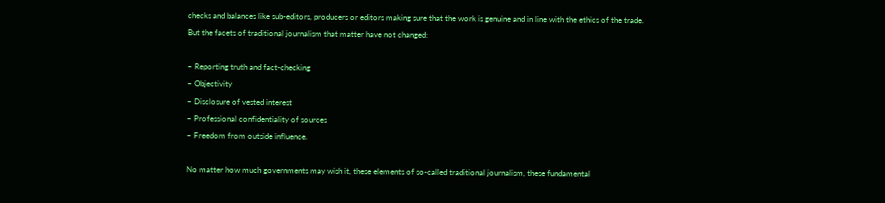checks and balances like sub-editors, producers or editors making sure that the work is genuine and in line with the ethics of the trade.
But the facets of traditional journalism that matter have not changed:

~ Reporting truth and fact-checking
~ Objectivity
~ Disclosure of vested interest
~ Professional confidentiality of sources
~ Freedom from outside influence.

No matter how much governments may wish it, these elements of so-called traditional journalism, these fundamental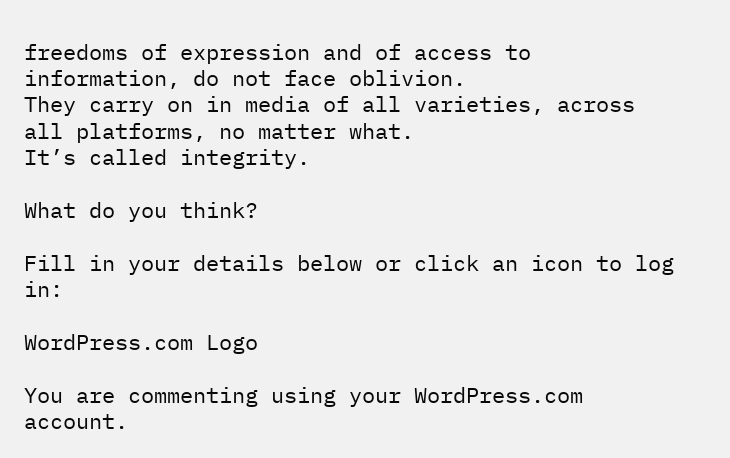freedoms of expression and of access to information, do not face oblivion.
They carry on in media of all varieties, across all platforms, no matter what.
It’s called integrity.

What do you think?

Fill in your details below or click an icon to log in:

WordPress.com Logo

You are commenting using your WordPress.com account.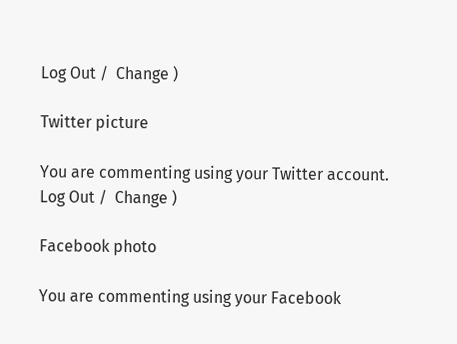Log Out /  Change )

Twitter picture

You are commenting using your Twitter account. Log Out /  Change )

Facebook photo

You are commenting using your Facebook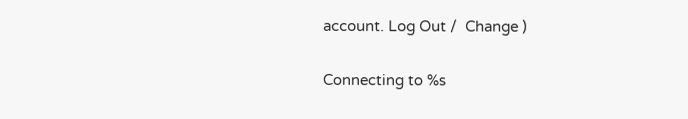account. Log Out /  Change )

Connecting to %s